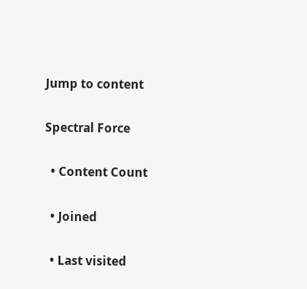Jump to content

Spectral Force

  • Content Count

  • Joined

  • Last visited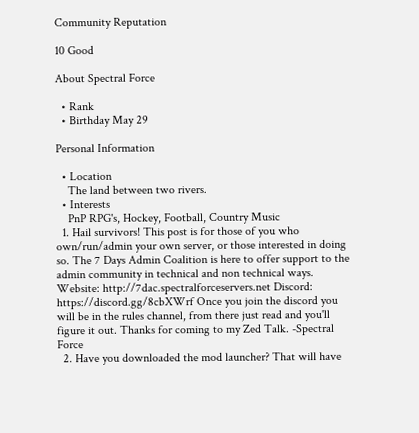Community Reputation

10 Good

About Spectral Force

  • Rank
  • Birthday May 29

Personal Information

  • Location
    The land between two rivers.
  • Interests
    PnP RPG's, Hockey, Football, Country Music
  1. Hail survivors! This post is for those of you who own/run/admin your own server, or those interested in doing so. The 7 Days Admin Coalition is here to offer support to the admin community in technical and non technical ways. Website: http://7dac.spectralforceservers.net Discord: https://discord.gg/8cbXWrf Once you join the discord you will be in the rules channel, from there just read and you'll figure it out. Thanks for coming to my Zed Talk. -Spectral Force
  2. Have you downloaded the mod launcher? That will have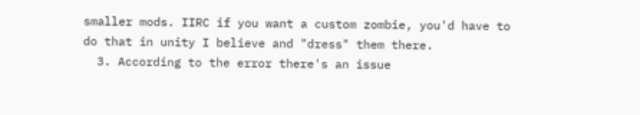smaller mods. IIRC if you want a custom zombie, you'd have to do that in unity I believe and "dress" them there.
  3. According to the error there's an issue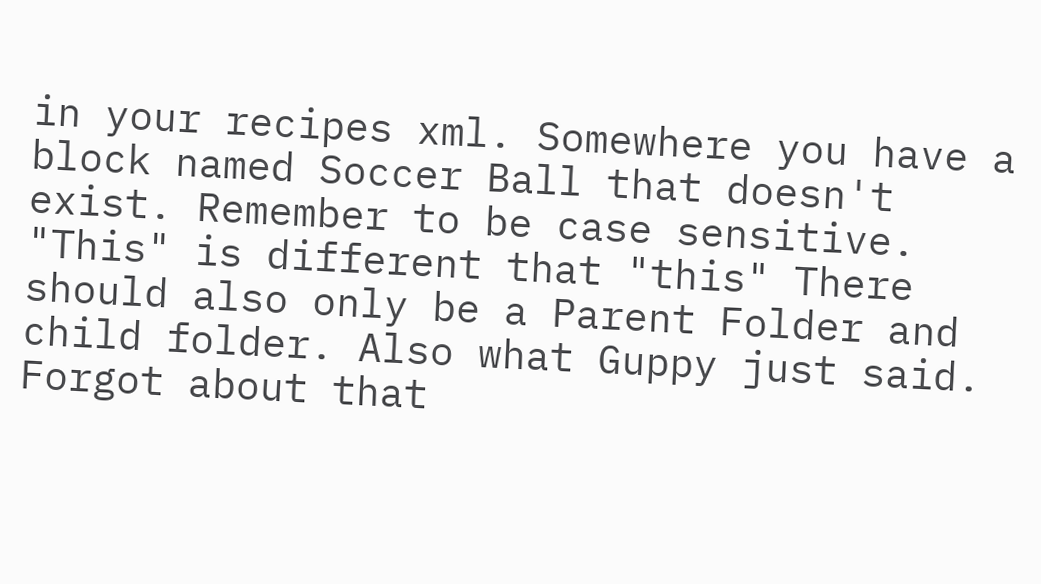in your recipes xml. Somewhere you have a block named Soccer Ball that doesn't exist. Remember to be case sensitive. "This" is different that "this" There should also only be a Parent Folder and child folder. Also what Guppy just said. Forgot about that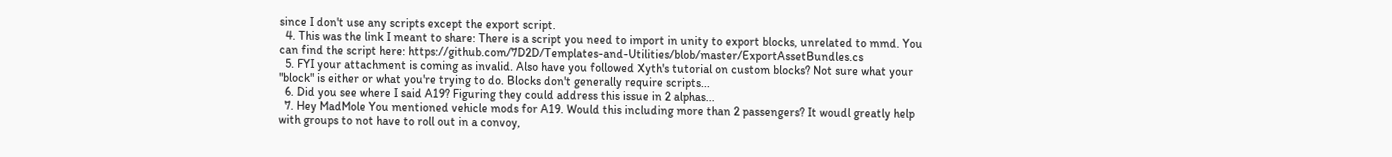since I don't use any scripts except the export script.
  4. This was the link I meant to share: There is a script you need to import in unity to export blocks, unrelated to mmd. You can find the script here: https://github.com/7D2D/Templates-and-Utilities/blob/master/ExportAssetBundles.cs
  5. FYI your attachment is coming as invalid. Also have you followed Xyth's tutorial on custom blocks? Not sure what your "block" is either or what you're trying to do. Blocks don't generally require scripts...
  6. Did you see where I said A19? Figuring they could address this issue in 2 alphas...
  7. Hey MadMole You mentioned vehicle mods for A19. Would this including more than 2 passengers? It woudl greatly help with groups to not have to roll out in a convoy,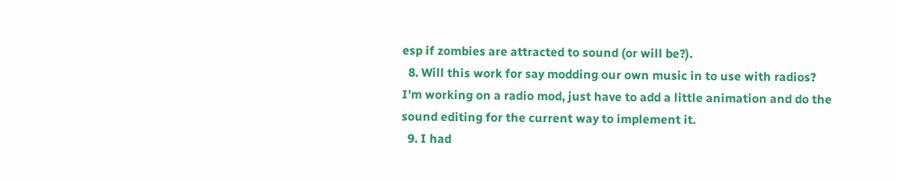esp if zombies are attracted to sound (or will be?).
  8. Will this work for say modding our own music in to use with radios? I'm working on a radio mod, just have to add a little animation and do the sound editing for the current way to implement it.
  9. I had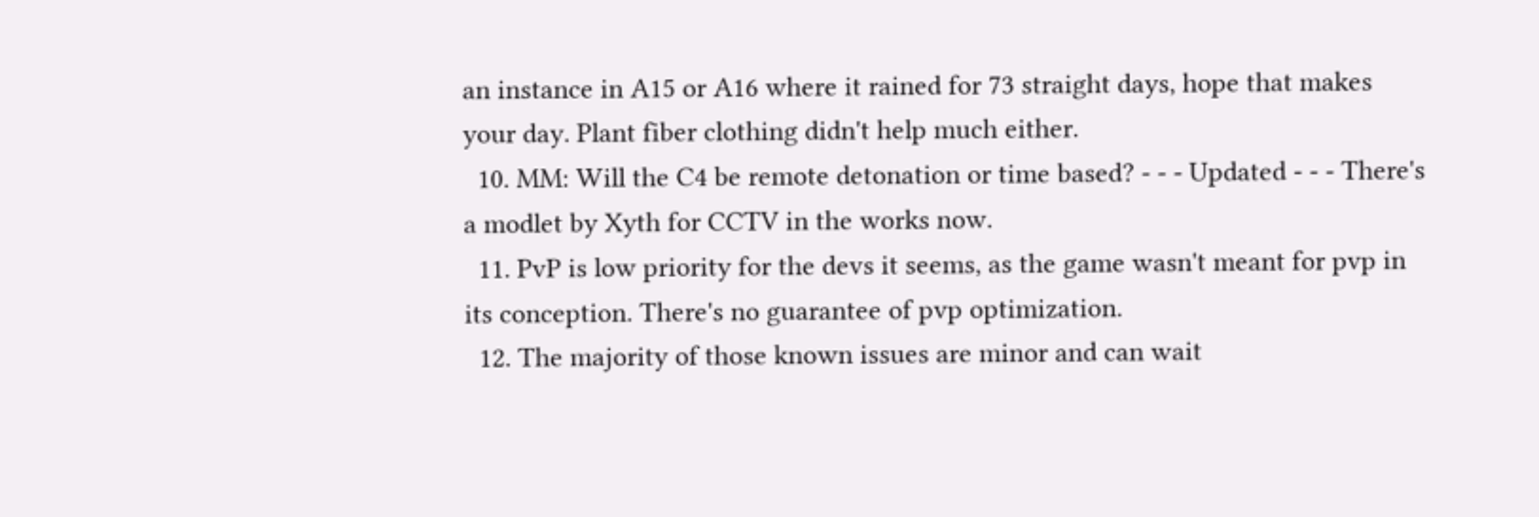an instance in A15 or A16 where it rained for 73 straight days, hope that makes your day. Plant fiber clothing didn't help much either.
  10. MM: Will the C4 be remote detonation or time based? - - - Updated - - - There's a modlet by Xyth for CCTV in the works now.
  11. PvP is low priority for the devs it seems, as the game wasn't meant for pvp in its conception. There's no guarantee of pvp optimization.
  12. The majority of those known issues are minor and can wait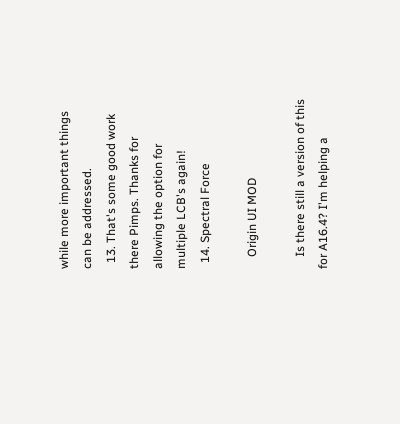while more important things can be addressed.
  13. That's some good work there Pimps. Thanks for allowing the option for multiple LCB's again!
  14. Spectral Force

    Origin UI MOD

    Is there still a version of this for A16.4? I'm helping a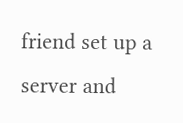friend set up a server and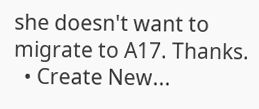she doesn't want to migrate to A17. Thanks.
  • Create New...